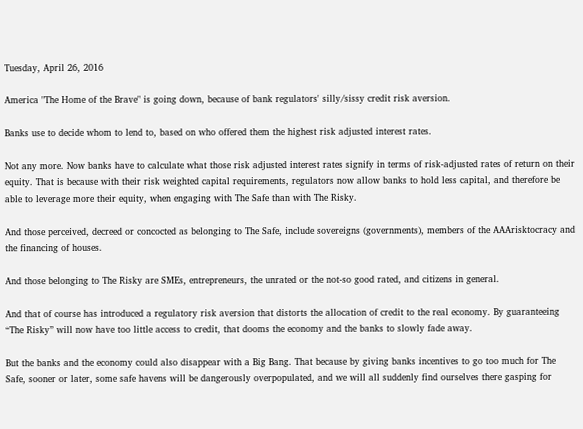Tuesday, April 26, 2016

America "The Home of the Brave" is going down, because of bank regulators' silly/sissy credit risk aversion.

Banks use to decide whom to lend to, based on who offered them the highest risk adjusted interest rates.

Not any more. Now banks have to calculate what those risk adjusted interest rates signify in terms of risk-adjusted rates of return on their equity. That is because with their risk weighted capital requirements, regulators now allow banks to hold less capital, and therefore be able to leverage more their equity, when engaging with The Safe than with The Risky.

And those perceived, decreed or concocted as belonging to The Safe, include sovereigns (governments), members of the AAArisktocracy and the financing of houses.

And those belonging to The Risky are SMEs, entrepreneurs, the unrated or the not-so good rated, and citizens in general.

And that of course has introduced a regulatory risk aversion that distorts the allocation of credit to the real economy. By guaranteeing “The Risky” will now have too little access to credit, that dooms the economy and the banks to slowly fade away.

But the banks and the economy could also disappear with a Big Bang. That because by giving banks incentives to go too much for The Safe, sooner or later, some safe havens will be dangerously overpopulated, and we will all suddenly find ourselves there gasping for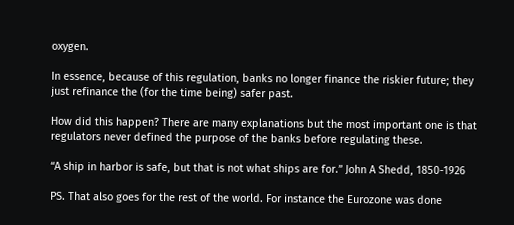oxygen.

In essence, because of this regulation, banks no longer finance the riskier future; they just refinance the (for the time being) safer past.

How did this happen? There are many explanations but the most important one is that regulators never defined the purpose of the banks before regulating these.

“A ship in harbor is safe, but that is not what ships are for.” John A Shedd, 1850-1926

PS. That also goes for the rest of the world. For instance the Eurozone was done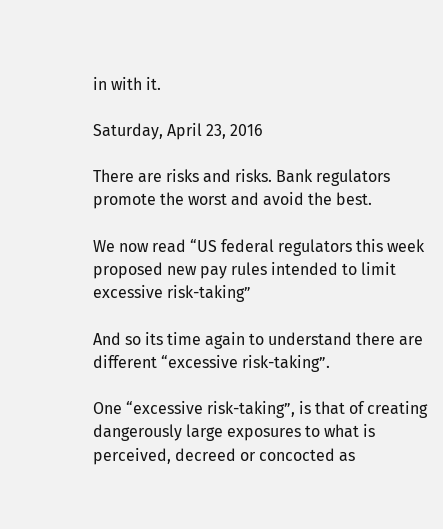in with it.

Saturday, April 23, 2016

There are risks and risks. Bank regulators promote the worst and avoid the best.

We now read “US federal regulators this week proposed new pay rules intended to limit excessive risk-taking”

And so its time again to understand there are different “excessive risk-taking”.

One “excessive risk-taking”, is that of creating dangerously large exposures to what is perceived, decreed or concocted as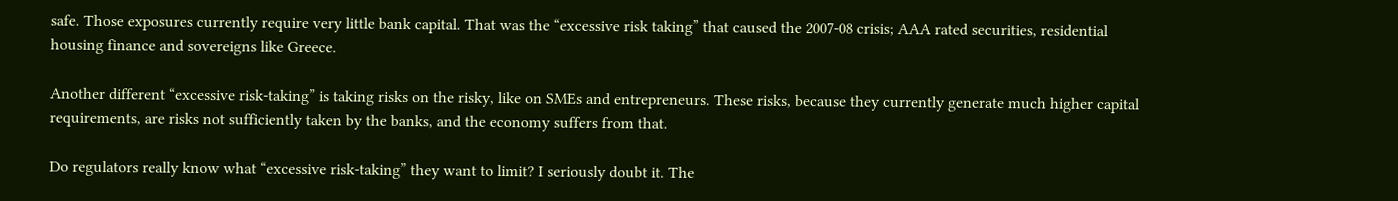safe. Those exposures currently require very little bank capital. That was the “excessive risk taking” that caused the 2007-08 crisis; AAA rated securities, residential housing finance and sovereigns like Greece.

Another different “excessive risk-taking” is taking risks on the risky, like on SMEs and entrepreneurs. These risks, because they currently generate much higher capital requirements, are risks not sufficiently taken by the banks, and the economy suffers from that.

Do regulators really know what “excessive risk-taking” they want to limit? I seriously doubt it. The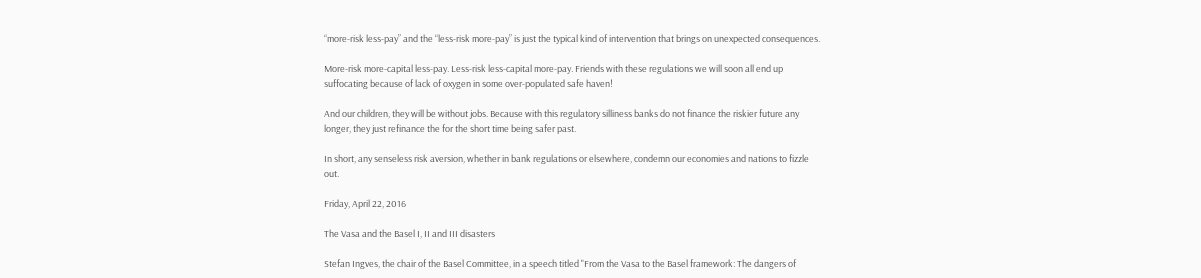“more-risk less-pay” and the “less-risk more-pay” is just the typical kind of intervention that brings on unexpected consequences.

More-risk more-capital less-pay. Less-risk less-capital more-pay. Friends with these regulations we will soon all end up suffocating because of lack of oxygen in some over-populated safe haven!

And our children, they will be without jobs. Because with this regulatory silliness banks do not finance the riskier future any longer, they just refinance the for the short time being safer past.

In short, any senseless risk aversion, whether in bank regulations or elsewhere, condemn our economies and nations to fizzle out.

Friday, April 22, 2016

The Vasa and the Basel I, II and III disasters

Stefan Ingves, the chair of the Basel Committee, in a speech titled "From the Vasa to the Basel framework: The dangers of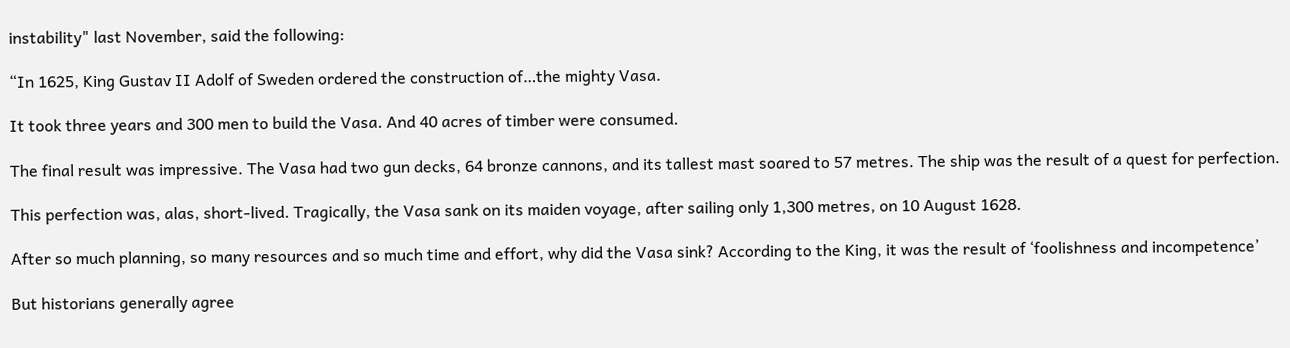instability" last November, said the following:

“In 1625, King Gustav II Adolf of Sweden ordered the construction of…the mighty Vasa.

It took three years and 300 men to build the Vasa. And 40 acres of timber were consumed.

The final result was impressive. The Vasa had two gun decks, 64 bronze cannons, and its tallest mast soared to 57 metres. The ship was the result of a quest for perfection.

This perfection was, alas, short-lived. Tragically, the Vasa sank on its maiden voyage, after sailing only 1,300 metres, on 10 August 1628.

After so much planning, so many resources and so much time and effort, why did the Vasa sink? According to the King, it was the result of ‘foolishness and incompetence’

But historians generally agree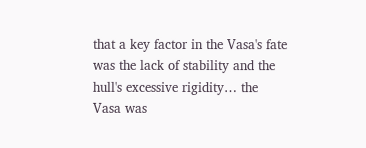that a key factor in the Vasa's fate was the lack of stability and the hull's excessive rigidity… the Vasa was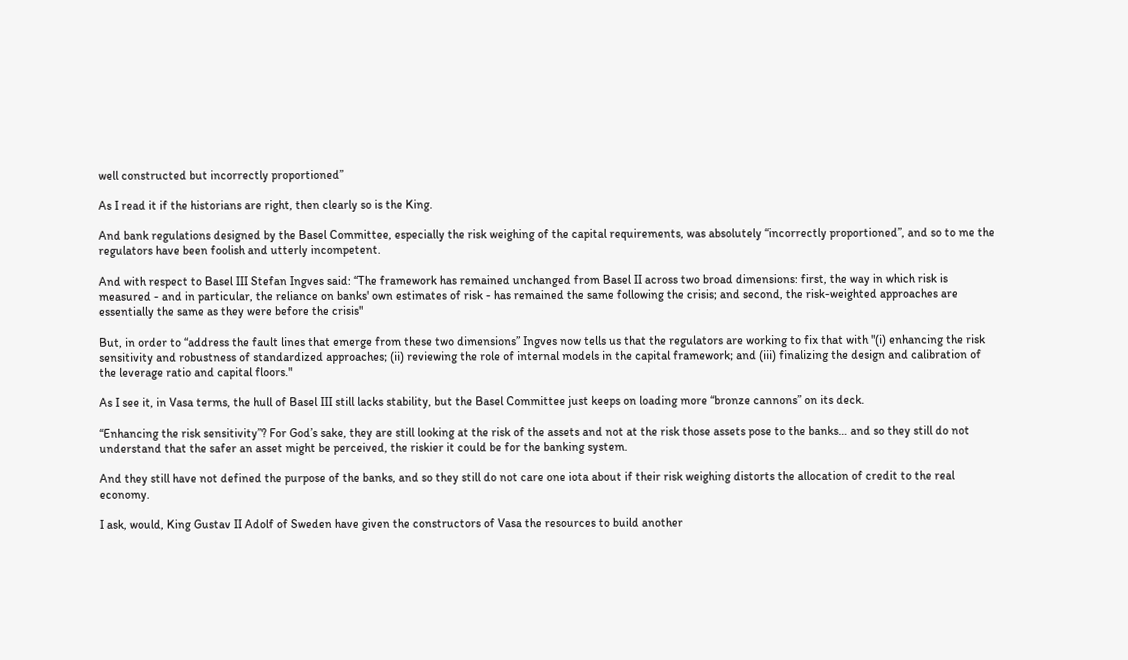well constructed but incorrectly proportioned”

As I read it if the historians are right, then clearly so is the King.

And bank regulations designed by the Basel Committee, especially the risk weighing of the capital requirements, was absolutely “incorrectly proportioned”, and so to me the regulators have been foolish and utterly incompetent.

And with respect to Basel III Stefan Ingves said: “The framework has remained unchanged from Basel II across two broad dimensions: first, the way in which risk is measured - and in particular, the reliance on banks' own estimates of risk - has remained the same following the crisis; and second, the risk-weighted approaches are essentially the same as they were before the crisis"

But, in order to “address the fault lines that emerge from these two dimensions” Ingves now tells us that the regulators are working to fix that with "(i) enhancing the risk sensitivity and robustness of standardized approaches; (ii) reviewing the role of internal models in the capital framework; and (iii) finalizing the design and calibration of the leverage ratio and capital floors."

As I see it, in Vasa terms, the hull of Basel III still lacks stability, but the Basel Committee just keeps on loading more “bronze cannons” on its deck.

“Enhancing the risk sensitivity”? For God’s sake, they are still looking at the risk of the assets and not at the risk those assets pose to the banks… and so they still do not understand that the safer an asset might be perceived, the riskier it could be for the banking system.

And they still have not defined the purpose of the banks, and so they still do not care one iota about if their risk weighing distorts the allocation of credit to the real economy.

I ask, would, King Gustav II Adolf of Sweden have given the constructors of Vasa the resources to build another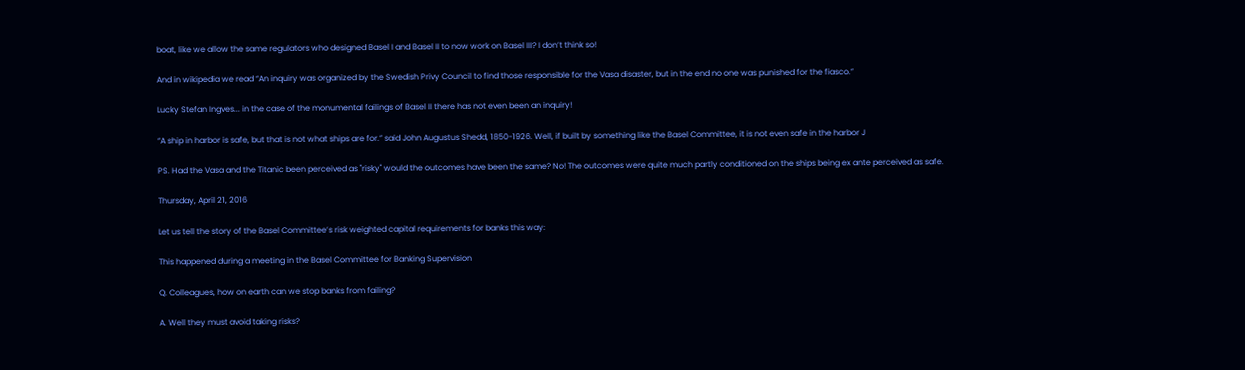boat, like we allow the same regulators who designed Basel I and Basel II to now work on Basel III? I don’t think so!

And in wikipedia we read “An inquiry was organized by the Swedish Privy Council to find those responsible for the Vasa disaster, but in the end no one was punished for the fiasco.”

Lucky Stefan Ingves... in the case of the monumental failings of Basel II there has not even been an inquiry!

“A ship in harbor is safe, but that is not what ships are for.” said John Augustus Shedd, 1850-1926. Well, if built by something like the Basel Committee, it is not even safe in the harbor J

PS. Had the Vasa and the Titanic been perceived as "risky" would the outcomes have been the same? No! The outcomes were quite much partly conditioned on the ships being ex ante perceived as safe.

Thursday, April 21, 2016

Let us tell the story of the Basel Committee’s risk weighted capital requirements for banks this way:

This happened during a meeting in the Basel Committee for Banking Supervision

Q. Colleagues, how on earth can we stop banks from failing?

A. Well they must avoid taking risks?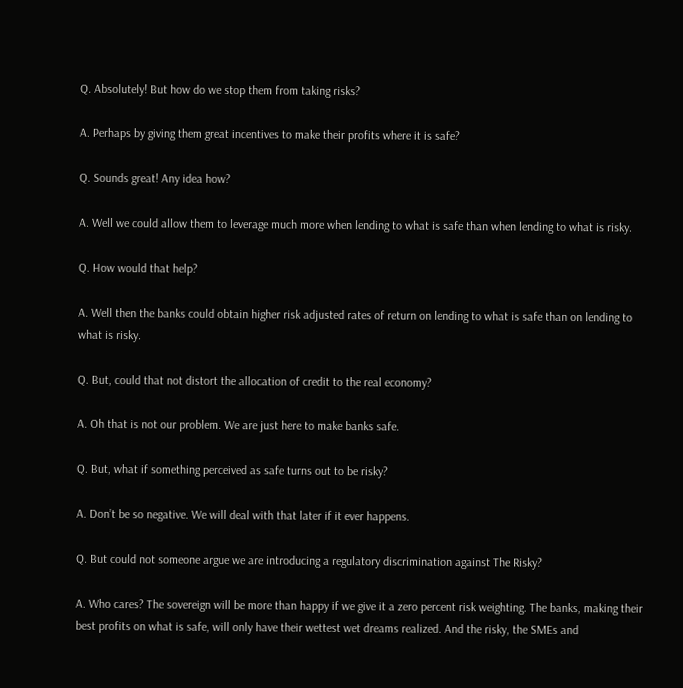Q. Absolutely! But how do we stop them from taking risks?

A. Perhaps by giving them great incentives to make their profits where it is safe?

Q. Sounds great! Any idea how?

A. Well we could allow them to leverage much more when lending to what is safe than when lending to what is risky.

Q. How would that help?

A. Well then the banks could obtain higher risk adjusted rates of return on lending to what is safe than on lending to what is risky.

Q. But, could that not distort the allocation of credit to the real economy?

A. Oh that is not our problem. We are just here to make banks safe.

Q. But, what if something perceived as safe turns out to be risky?

A. Don’t be so negative. We will deal with that later if it ever happens.

Q. But could not someone argue we are introducing a regulatory discrimination against The Risky?

A. Who cares? The sovereign will be more than happy if we give it a zero percent risk weighting. The banks, making their best profits on what is safe, will only have their wettest wet dreams realized. And the risky, the SMEs and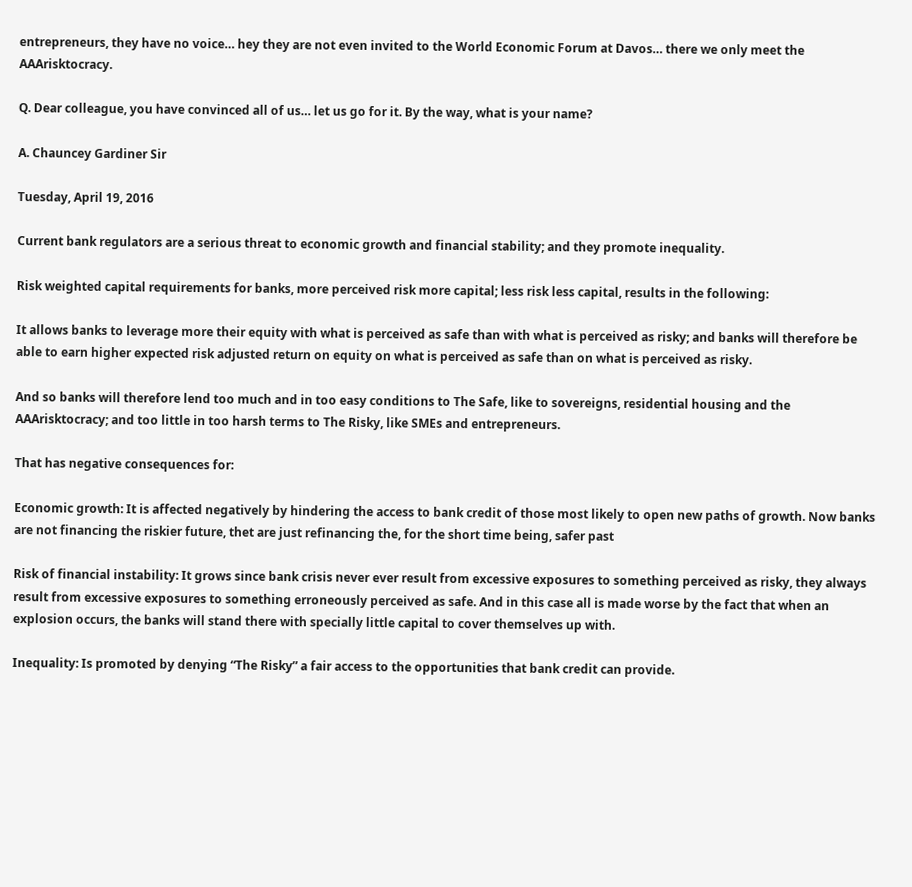entrepreneurs, they have no voice… hey they are not even invited to the World Economic Forum at Davos… there we only meet the AAArisktocracy.

Q. Dear colleague, you have convinced all of us… let us go for it. By the way, what is your name?

A. Chauncey Gardiner Sir

Tuesday, April 19, 2016

Current bank regulators are a serious threat to economic growth and financial stability; and they promote inequality.

Risk weighted capital requirements for banks, more perceived risk more capital; less risk less capital, results in the following:

It allows banks to leverage more their equity with what is perceived as safe than with what is perceived as risky; and banks will therefore be able to earn higher expected risk adjusted return on equity on what is perceived as safe than on what is perceived as risky.

And so banks will therefore lend too much and in too easy conditions to The Safe, like to sovereigns, residential housing and the AAArisktocracy; and too little in too harsh terms to The Risky, like SMEs and entrepreneurs.

That has negative consequences for:

Economic growth: It is affected negatively by hindering the access to bank credit of those most likely to open new paths of growth. Now banks are not financing the riskier future, thet are just refinancing the, for the short time being, safer past

Risk of financial instability: It grows since bank crisis never ever result from excessive exposures to something perceived as risky, they always result from excessive exposures to something erroneously perceived as safe. And in this case all is made worse by the fact that when an explosion occurs, the banks will stand there with specially little capital to cover themselves up with.

Inequality: Is promoted by denying “The Risky” a fair access to the opportunities that bank credit can provide.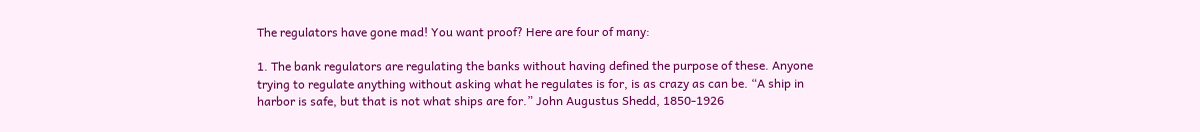The regulators have gone mad! You want proof? Here are four of many:

1. The bank regulators are regulating the banks without having defined the purpose of these. Anyone trying to regulate anything without asking what he regulates is for, is as crazy as can be. “A ship in harbor is safe, but that is not what ships are for.” John Augustus Shedd, 1850-1926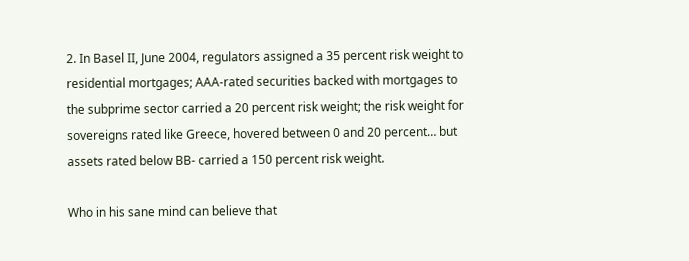2. In Basel II, June 2004, regulators assigned a 35 percent risk weight to residential mortgages; AAA-rated securities backed with mortgages to the subprime sector carried a 20 percent risk weight; the risk weight for sovereigns rated like Greece, hovered between 0 and 20 percent… but assets rated below BB- carried a 150 percent risk weight.

Who in his sane mind can believe that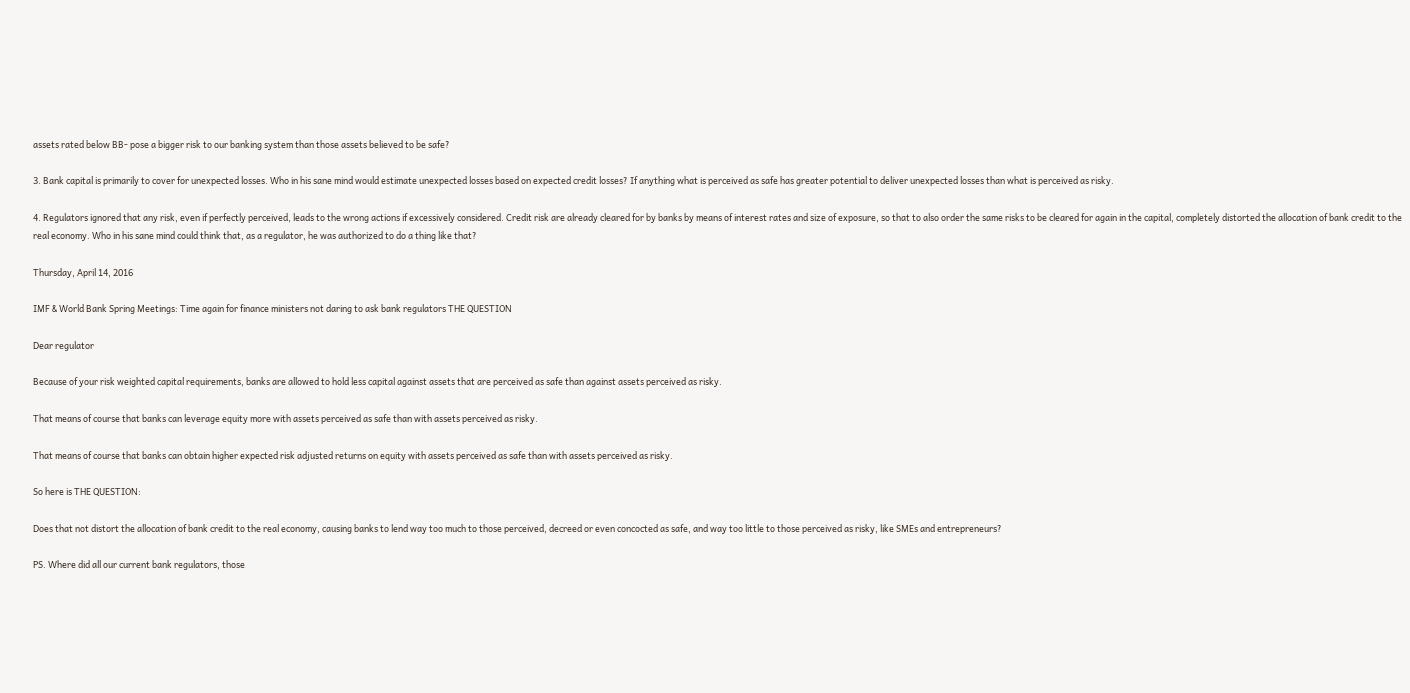assets rated below BB- pose a bigger risk to our banking system than those assets believed to be safe?

3. Bank capital is primarily to cover for unexpected losses. Who in his sane mind would estimate unexpected losses based on expected credit losses? If anything what is perceived as safe has greater potential to deliver unexpected losses than what is perceived as risky.

4. Regulators ignored that any risk, even if perfectly perceived, leads to the wrong actions if excessively considered. Credit risk are already cleared for by banks by means of interest rates and size of exposure, so that to also order the same risks to be cleared for again in the capital, completely distorted the allocation of bank credit to the real economy. Who in his sane mind could think that, as a regulator, he was authorized to do a thing like that?

Thursday, April 14, 2016

IMF & World Bank Spring Meetings: Time again for finance ministers not daring to ask bank regulators THE QUESTION

Dear regulator

Because of your risk weighted capital requirements, banks are allowed to hold less capital against assets that are perceived as safe than against assets perceived as risky.

That means of course that banks can leverage equity more with assets perceived as safe than with assets perceived as risky.

That means of course that banks can obtain higher expected risk adjusted returns on equity with assets perceived as safe than with assets perceived as risky.

So here is THE QUESTION:

Does that not distort the allocation of bank credit to the real economy, causing banks to lend way too much to those perceived, decreed or even concocted as safe, and way too little to those perceived as risky, like SMEs and entrepreneurs?

PS. Where did all our current bank regulators, those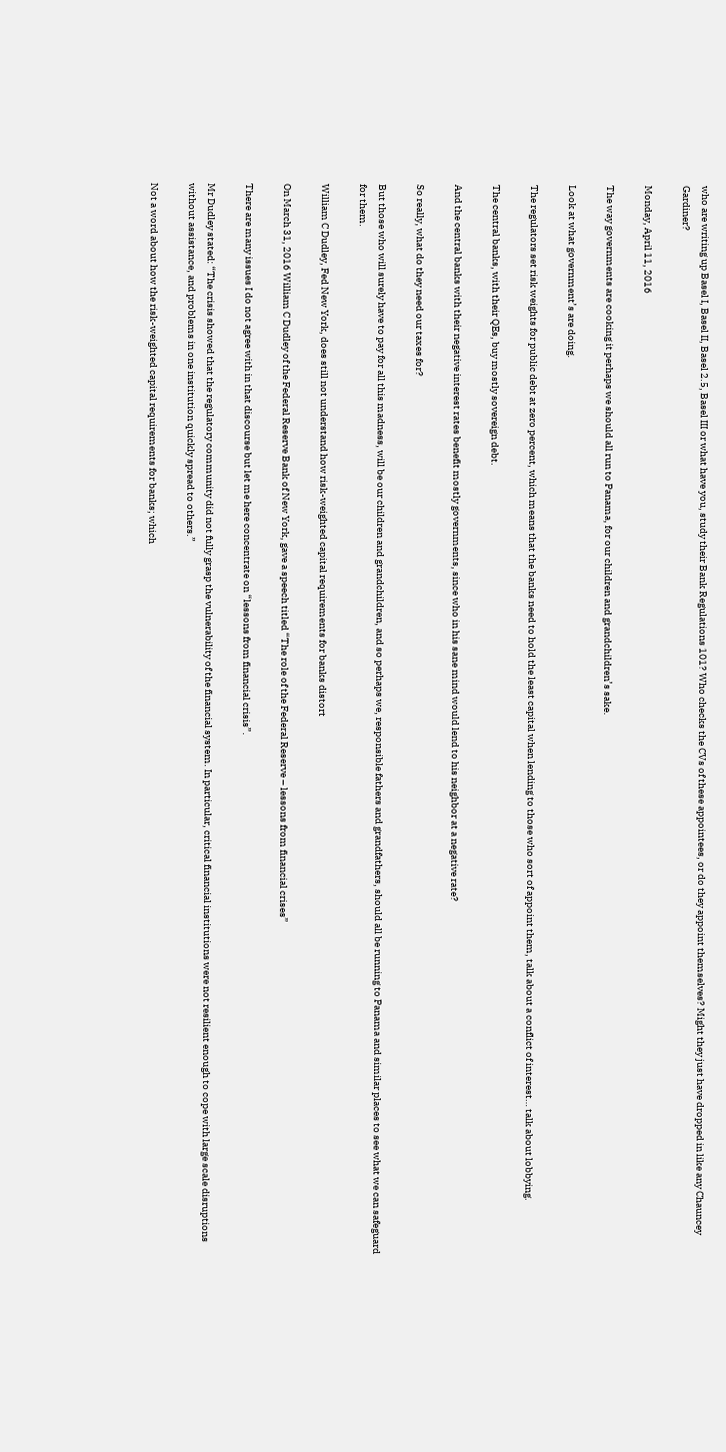who are writing up Basel I, Basel II, Basel 2.5, Basel III or what have you, study their Bank Regulations 101? Who checks the CVs of these appointees, or do they appoint themselves? Might they just have dropped in like any Chauncey Gardiner?

Monday, April 11, 2016

The way governments are cooking it perhaps we should all run to Panama, for our children and grandchildren’s sake.

Look at what government’s are doing.

The regulators set risk weights for public debt at zero percent, which means that the banks need to hold the least capital when lending to those who sort of appoint them, talk about a conflict of interest… talk about lobbying.

The central banks, with their QEs, buy mostly sovereign debt.

And the central banks with their negative interest rates benefit mostly governments, since who in his sane mind would lend to his neighbor at a negative rate?

So really, what do they need our taxes for?

But those who will surely have to pay for all this madness, will be our children and grandchildren, and so perhaps we, responsible fathers and grandfathers, should all be running to Panama and similar places to see what we can safeguard for them.

William C Dudley, Fed New York, does still not understand how risk-weighted capital requirements for banks distort

On March 31, 2016 William C Dudley of the Federal Reserve Bank of New York, gave a speech titled “The role of the Federal Reserve – lessons from financial crises”

There are many issues I do not agree with in that discourse but let me here concentrate on “lessons from financial crisis”.

Mr Dudley stated: “The crisis showed that the regulatory community did not fully grasp the vulnerability of the financial system. In particular, critical financial institutions were not resilient enough to cope with large scale disruptions without assistance, and problems in one institution quickly spread to others.”

Not a word about how the risk-weighted capital requirements for banks; which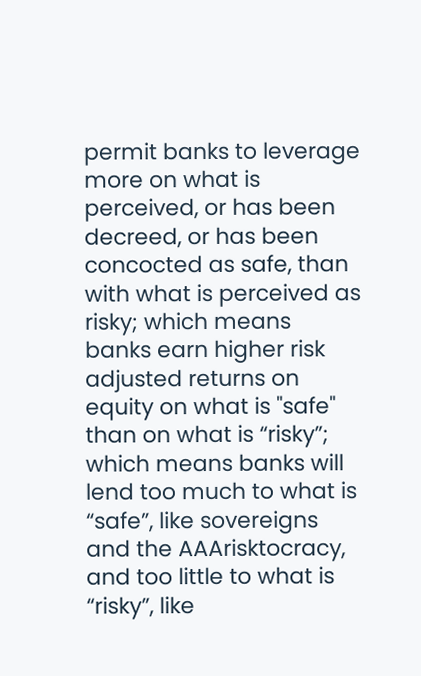permit banks to leverage more on what is perceived, or has been decreed, or has been concocted as safe, than with what is perceived as risky; which means banks earn higher risk adjusted returns on equity on what is "safe" than on what is “risky”; which means banks will lend too much to what is “safe”, like sovereigns and the AAArisktocracy, and too little to what is “risky”, like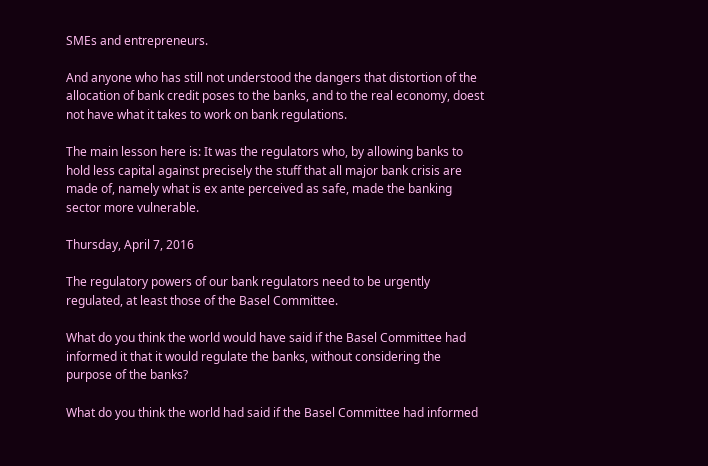SMEs and entrepreneurs.

And anyone who has still not understood the dangers that distortion of the allocation of bank credit poses to the banks, and to the real economy, doest not have what it takes to work on bank regulations.

The main lesson here is: It was the regulators who, by allowing banks to hold less capital against precisely the stuff that all major bank crisis are made of, namely what is ex ante perceived as safe, made the banking sector more vulnerable.

Thursday, April 7, 2016

The regulatory powers of our bank regulators need to be urgently regulated, at least those of the Basel Committee.

What do you think the world would have said if the Basel Committee had informed it that it would regulate the banks, without considering the purpose of the banks?

What do you think the world had said if the Basel Committee had informed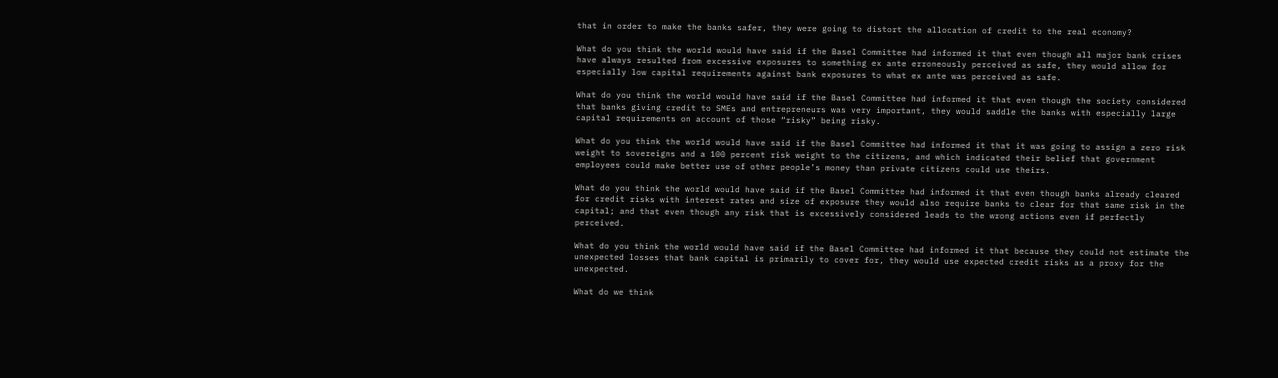that in order to make the banks safer, they were going to distort the allocation of credit to the real economy?

What do you think the world would have said if the Basel Committee had informed it that even though all major bank crises have always resulted from excessive exposures to something ex ante erroneously perceived as safe, they would allow for especially low capital requirements against bank exposures to what ex ante was perceived as safe.

What do you think the world would have said if the Basel Committee had informed it that even though the society considered that banks giving credit to SMEs and entrepreneurs was very important, they would saddle the banks with especially large capital requirements on account of those “risky” being risky.

What do you think the world would have said if the Basel Committee had informed it that it was going to assign a zero risk weight to sovereigns and a 100 percent risk weight to the citizens, and which indicated their belief that government employees could make better use of other people’s money than private citizens could use theirs.

What do you think the world would have said if the Basel Committee had informed it that even though banks already cleared for credit risks with interest rates and size of exposure they would also require banks to clear for that same risk in the capital; and that even though any risk that is excessively considered leads to the wrong actions even if perfectly perceived.

What do you think the world would have said if the Basel Committee had informed it that because they could not estimate the unexpected losses that bank capital is primarily to cover for, they would use expected credit risks as a proxy for the unexpected.

What do we think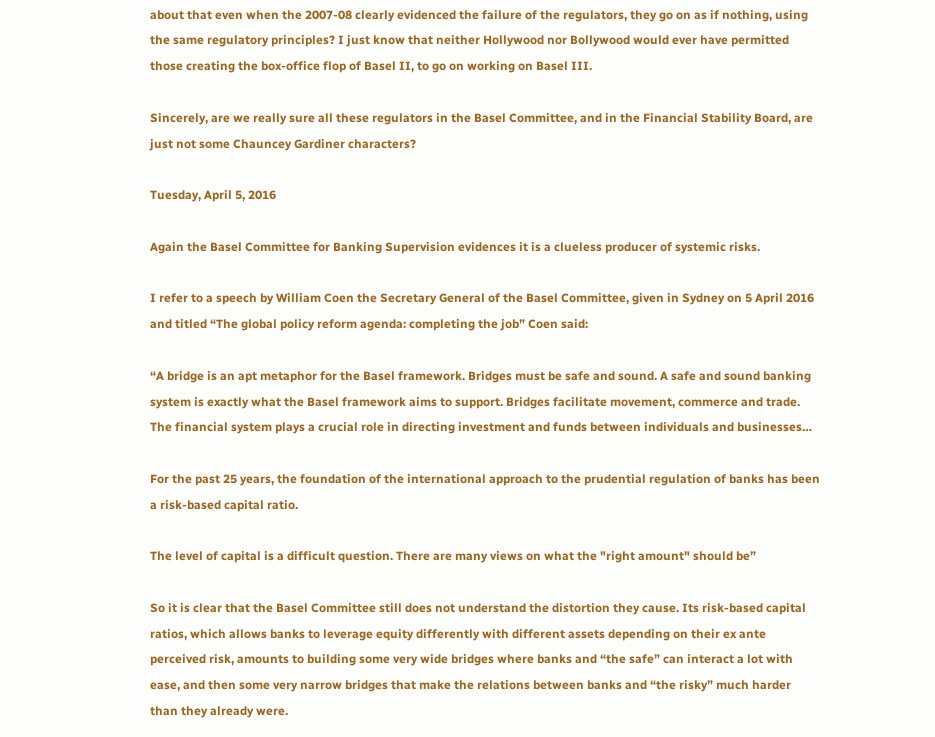about that even when the 2007-08 clearly evidenced the failure of the regulators, they go on as if nothing, using the same regulatory principles? I just know that neither Hollywood nor Bollywood would ever have permitted those creating the box-office flop of Basel II, to go on working on Basel III.

Sincerely, are we really sure all these regulators in the Basel Committee, and in the Financial Stability Board, are just not some Chauncey Gardiner characters?

Tuesday, April 5, 2016

Again the Basel Committee for Banking Supervision evidences it is a clueless producer of systemic risks.

I refer to a speech by William Coen the Secretary General of the Basel Committee, given in Sydney on 5 April 2016 and titled “The global policy reform agenda: completing the job” Coen said:

“A bridge is an apt metaphor for the Basel framework. Bridges must be safe and sound. A safe and sound banking system is exactly what the Basel framework aims to support. Bridges facilitate movement, commerce and trade. The financial system plays a crucial role in directing investment and funds between individuals and businesses…

For the past 25 years, the foundation of the international approach to the prudential regulation of banks has been a risk-based capital ratio.

The level of capital is a difficult question. There are many views on what the "right amount" should be”

So it is clear that the Basel Committee still does not understand the distortion they cause. Its risk-based capital ratios, which allows banks to leverage equity differently with different assets depending on their ex ante perceived risk, amounts to building some very wide bridges where banks and “the safe” can interact a lot with ease, and then some very narrow bridges that make the relations between banks and “the risky” much harder than they already were.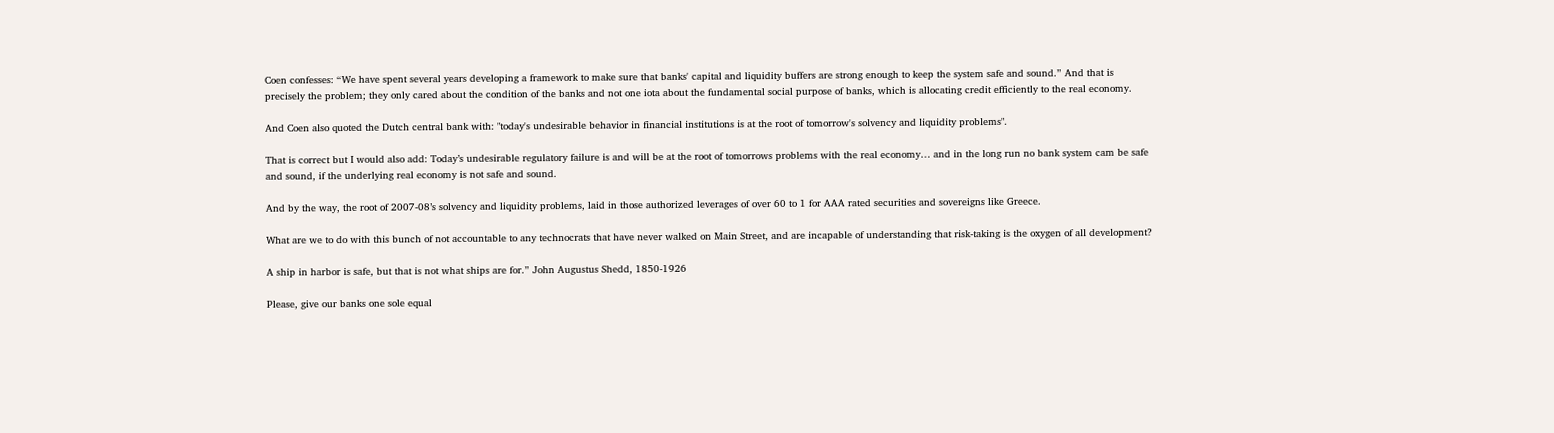Coen confesses: “We have spent several years developing a framework to make sure that banks' capital and liquidity buffers are strong enough to keep the system safe and sound.” And that is precisely the problem; they only cared about the condition of the banks and not one iota about the fundamental social purpose of banks, which is allocating credit efficiently to the real economy.

And Coen also quoted the Dutch central bank with: "today's undesirable behavior in financial institutions is at the root of tomorrow's solvency and liquidity problems".

That is correct but I would also add: Today’s undesirable regulatory failure is and will be at the root of tomorrows problems with the real economy… and in the long run no bank system cam be safe and sound, if the underlying real economy is not safe and sound.

And by the way, the root of 2007-08’s solvency and liquidity problems, laid in those authorized leverages of over 60 to 1 for AAA rated securities and sovereigns like Greece.

What are we to do with this bunch of not accountable to any technocrats that have never walked on Main Street, and are incapable of understanding that risk-taking is the oxygen of all development?

A ship in harbor is safe, but that is not what ships are for.” John Augustus Shedd, 1850-1926

Please, give our banks one sole equal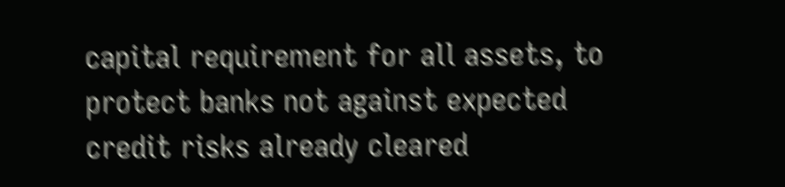capital requirement for all assets, to protect banks not against expected credit risks already cleared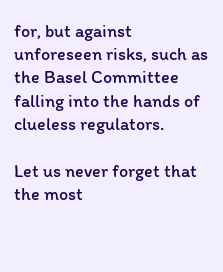for, but against unforeseen risks, such as the Basel Committee falling into the hands of clueless regulators.

Let us never forget that the most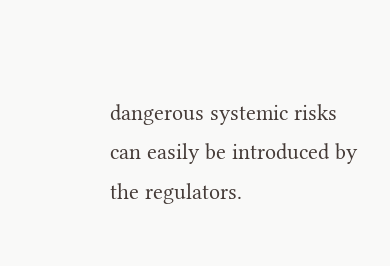dangerous systemic risks can easily be introduced by the regulators.